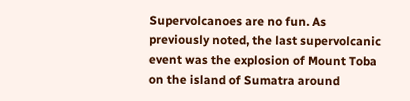Supervolcanoes are no fun. As previously noted, the last supervolcanic event was the explosion of Mount Toba on the island of Sumatra around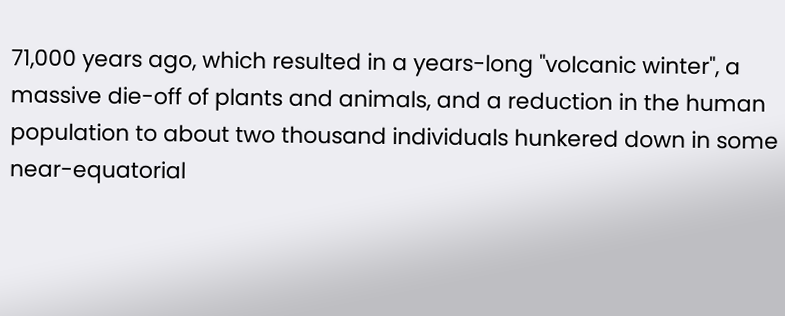71,000 years ago, which resulted in a years-long "volcanic winter", a massive die-off of plants and animals, and a reduction in the human population to about two thousand individuals hunkered down in some near-equatorial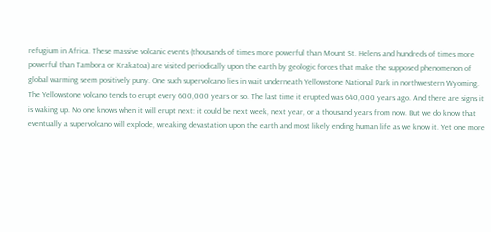refugium in Africa. These massive volcanic events (thousands of times more powerful than Mount St. Helens and hundreds of times more powerful than Tambora or Krakatoa) are visited periodically upon the earth by geologic forces that make the supposed phenomenon of global warming seem positively puny. One such supervolcano lies in wait underneath Yellowstone National Park in northwestern Wyoming. The Yellowstone volcano tends to erupt every 600,000 years or so. The last time it erupted was 640,000 years ago. And there are signs it is waking up. No one knows when it will erupt next: it could be next week, next year, or a thousand years from now. But we do know that eventually a supervolcano will explode, wreaking devastation upon the earth and most likely ending human life as we know it. Yet one more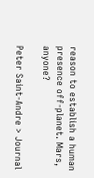reason to establish a human presence off-planet. Mars, anyone?

Peter Saint-Andre > Journal